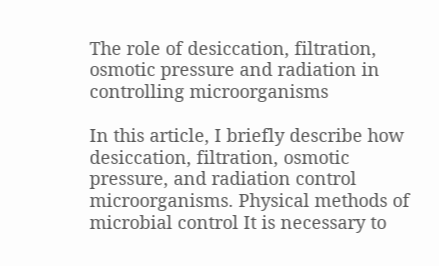The role of desiccation, filtration, osmotic pressure and radiation in controlling microorganisms

In this article, I briefly describe how desiccation, filtration, osmotic pressure, and radiation control microorganisms. Physical methods of microbial control It is necessary to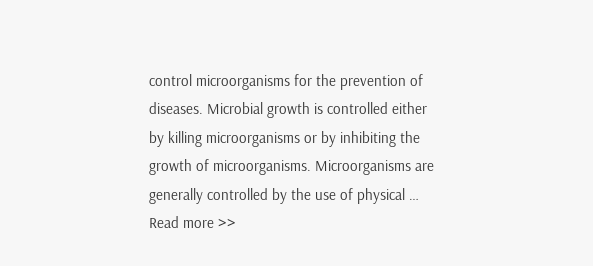control microorganisms for the prevention of diseases. Microbial growth is controlled either by killing microorganisms or by inhibiting the growth of microorganisms. Microorganisms are generally controlled by the use of physical … Read more >>